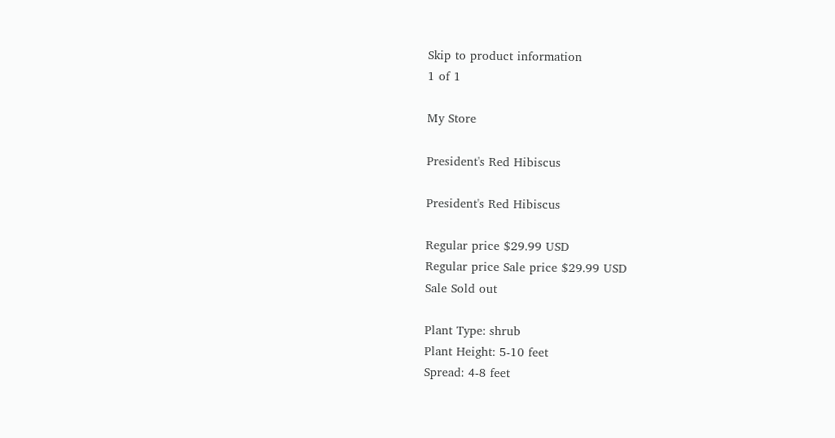Skip to product information
1 of 1

My Store

President's Red Hibiscus

President's Red Hibiscus

Regular price $29.99 USD
Regular price Sale price $29.99 USD
Sale Sold out

Plant Type: shrub
Plant Height: 5-10 feet
Spread: 4-8 feet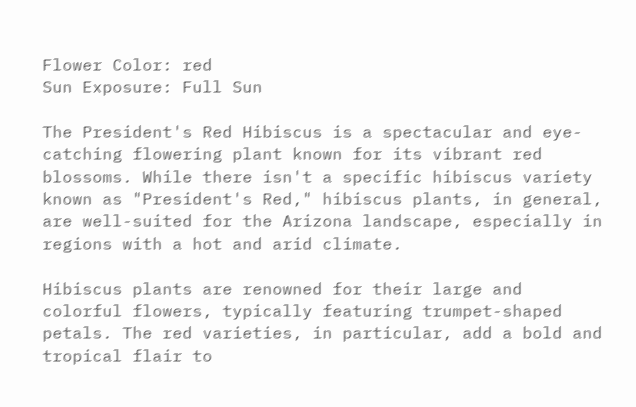Flower Color: red
Sun Exposure: Full Sun

The President's Red Hibiscus is a spectacular and eye-catching flowering plant known for its vibrant red blossoms. While there isn't a specific hibiscus variety known as "President's Red," hibiscus plants, in general, are well-suited for the Arizona landscape, especially in regions with a hot and arid climate.

Hibiscus plants are renowned for their large and colorful flowers, typically featuring trumpet-shaped petals. The red varieties, in particular, add a bold and tropical flair to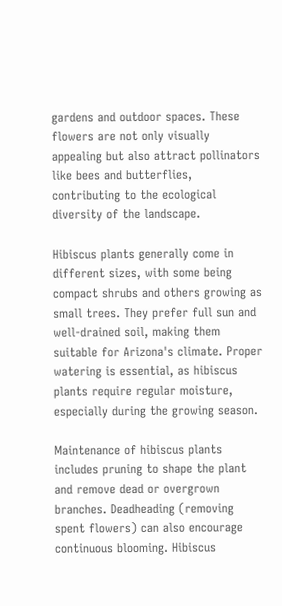gardens and outdoor spaces. These flowers are not only visually appealing but also attract pollinators like bees and butterflies, contributing to the ecological diversity of the landscape.

Hibiscus plants generally come in different sizes, with some being compact shrubs and others growing as small trees. They prefer full sun and well-drained soil, making them suitable for Arizona's climate. Proper watering is essential, as hibiscus plants require regular moisture, especially during the growing season.

Maintenance of hibiscus plants includes pruning to shape the plant and remove dead or overgrown branches. Deadheading (removing spent flowers) can also encourage continuous blooming. Hibiscus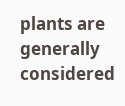plants are generally considered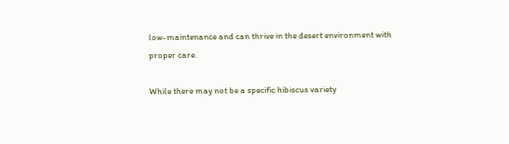low-maintenance and can thrive in the desert environment with proper care.

While there may not be a specific hibiscus variety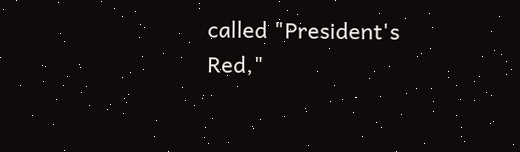called "President's Red,"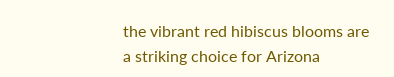the vibrant red hibiscus blooms are a striking choice for Arizona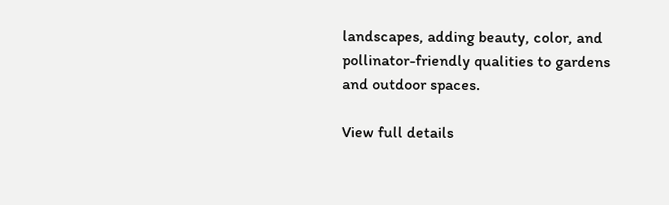landscapes, adding beauty, color, and pollinator-friendly qualities to gardens and outdoor spaces.

View full details